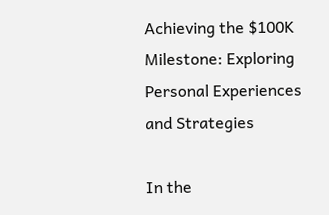Achieving the $100K Milestone: Exploring Personal Experiences and Strategies

In the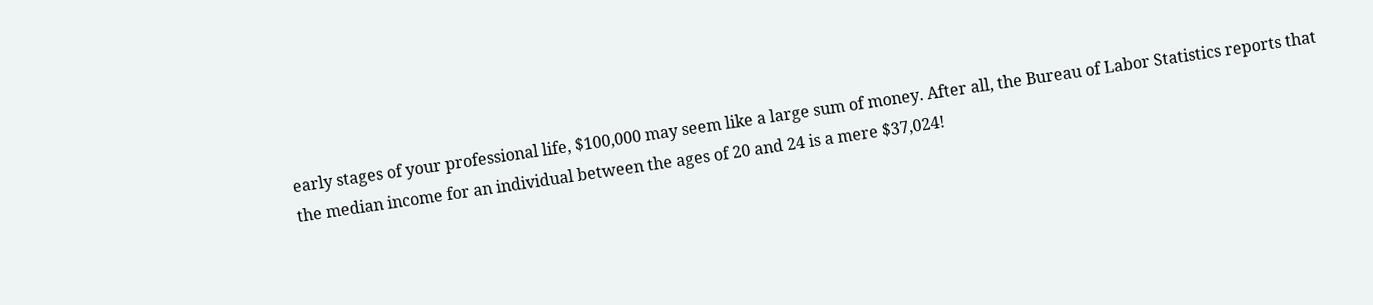early stages of your professional life, $100,000 may seem like a large sum of money. After all, the Bureau of Labor Statistics reports that the median income for an individual between the ages of 20 and 24 is a mere $37,024!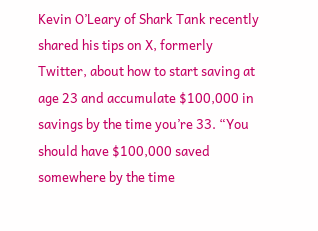Kevin O’Leary of Shark Tank recently shared his tips on X, formerly Twitter, about how to start saving at age 23 and accumulate $100,000 in savings by the time you’re 33. “You should have $100,000 saved somewhere by the time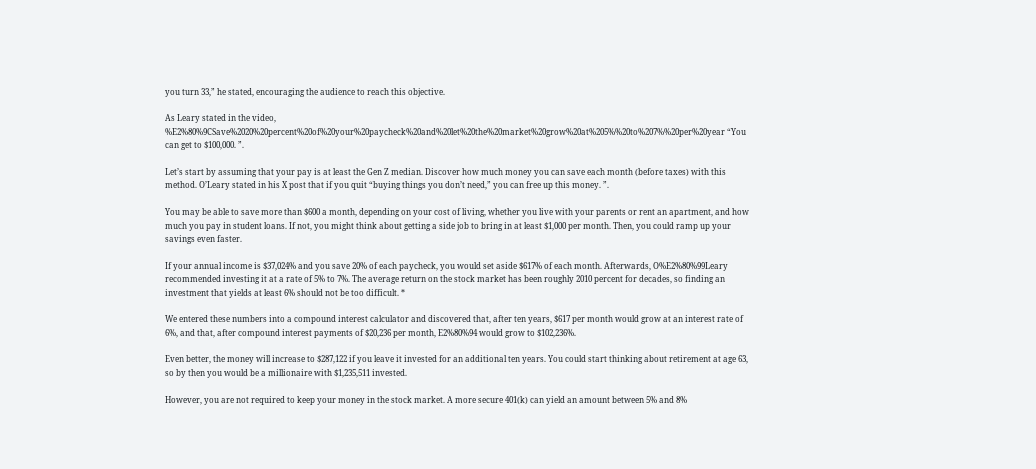you turn 33,” he stated, encouraging the audience to reach this objective.

As Leary stated in the video, %E2%80%9CSave%2020%20percent%20of%20your%20paycheck%20and%20let%20the%20market%20grow%20at%205%%20to%207%%20per%20year “You can get to $100,000. ”.

Let’s start by assuming that your pay is at least the Gen Z median. Discover how much money you can save each month (before taxes) with this method. O’Leary stated in his X post that if you quit “buying things you don’t need,” you can free up this money. ”.

You may be able to save more than $600 a month, depending on your cost of living, whether you live with your parents or rent an apartment, and how much you pay in student loans. If not, you might think about getting a side job to bring in at least $1,000 per month. Then, you could ramp up your savings even faster.

If your annual income is $37,024% and you save 20% of each paycheck, you would set aside $617% of each month. Afterwards, O%E2%80%99Leary recommended investing it at a rate of 5% to 7%. The average return on the stock market has been roughly 2010 percent for decades, so finding an investment that yields at least 6% should not be too difficult. *

We entered these numbers into a compound interest calculator and discovered that, after ten years, $617 per month would grow at an interest rate of 6%, and that, after compound interest payments of $20,236 per month, E2%80%94 would grow to $102,236%.

Even better, the money will increase to $287,122 if you leave it invested for an additional ten years. You could start thinking about retirement at age 63, so by then you would be a millionaire with $1,235,511 invested.

However, you are not required to keep your money in the stock market. A more secure 401(k) can yield an amount between 5% and 8%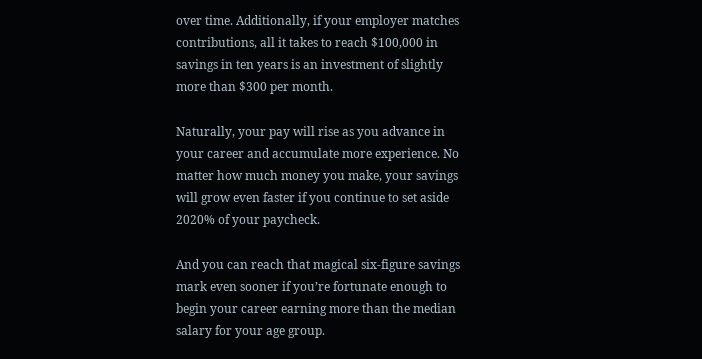over time. Additionally, if your employer matches contributions, all it takes to reach $100,000 in savings in ten years is an investment of slightly more than $300 per month.

Naturally, your pay will rise as you advance in your career and accumulate more experience. No matter how much money you make, your savings will grow even faster if you continue to set aside 2020% of your paycheck.

And you can reach that magical six-figure savings mark even sooner if you’re fortunate enough to begin your career earning more than the median salary for your age group.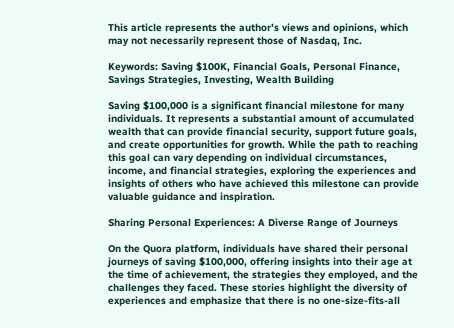This article represents the author’s views and opinions, which may not necessarily represent those of Nasdaq, Inc.

Keywords: Saving $100K, Financial Goals, Personal Finance, Savings Strategies, Investing, Wealth Building

Saving $100,000 is a significant financial milestone for many individuals. It represents a substantial amount of accumulated wealth that can provide financial security, support future goals, and create opportunities for growth. While the path to reaching this goal can vary depending on individual circumstances, income, and financial strategies, exploring the experiences and insights of others who have achieved this milestone can provide valuable guidance and inspiration.

Sharing Personal Experiences: A Diverse Range of Journeys

On the Quora platform, individuals have shared their personal journeys of saving $100,000, offering insights into their age at the time of achievement, the strategies they employed, and the challenges they faced. These stories highlight the diversity of experiences and emphasize that there is no one-size-fits-all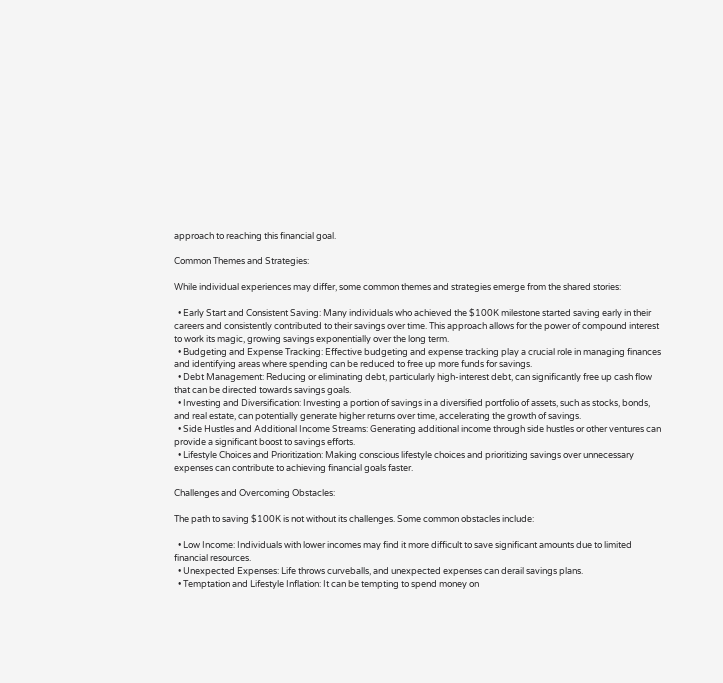approach to reaching this financial goal.

Common Themes and Strategies:

While individual experiences may differ, some common themes and strategies emerge from the shared stories:

  • Early Start and Consistent Saving: Many individuals who achieved the $100K milestone started saving early in their careers and consistently contributed to their savings over time. This approach allows for the power of compound interest to work its magic, growing savings exponentially over the long term.
  • Budgeting and Expense Tracking: Effective budgeting and expense tracking play a crucial role in managing finances and identifying areas where spending can be reduced to free up more funds for savings.
  • Debt Management: Reducing or eliminating debt, particularly high-interest debt, can significantly free up cash flow that can be directed towards savings goals.
  • Investing and Diversification: Investing a portion of savings in a diversified portfolio of assets, such as stocks, bonds, and real estate, can potentially generate higher returns over time, accelerating the growth of savings.
  • Side Hustles and Additional Income Streams: Generating additional income through side hustles or other ventures can provide a significant boost to savings efforts.
  • Lifestyle Choices and Prioritization: Making conscious lifestyle choices and prioritizing savings over unnecessary expenses can contribute to achieving financial goals faster.

Challenges and Overcoming Obstacles:

The path to saving $100K is not without its challenges. Some common obstacles include:

  • Low Income: Individuals with lower incomes may find it more difficult to save significant amounts due to limited financial resources.
  • Unexpected Expenses: Life throws curveballs, and unexpected expenses can derail savings plans.
  • Temptation and Lifestyle Inflation: It can be tempting to spend money on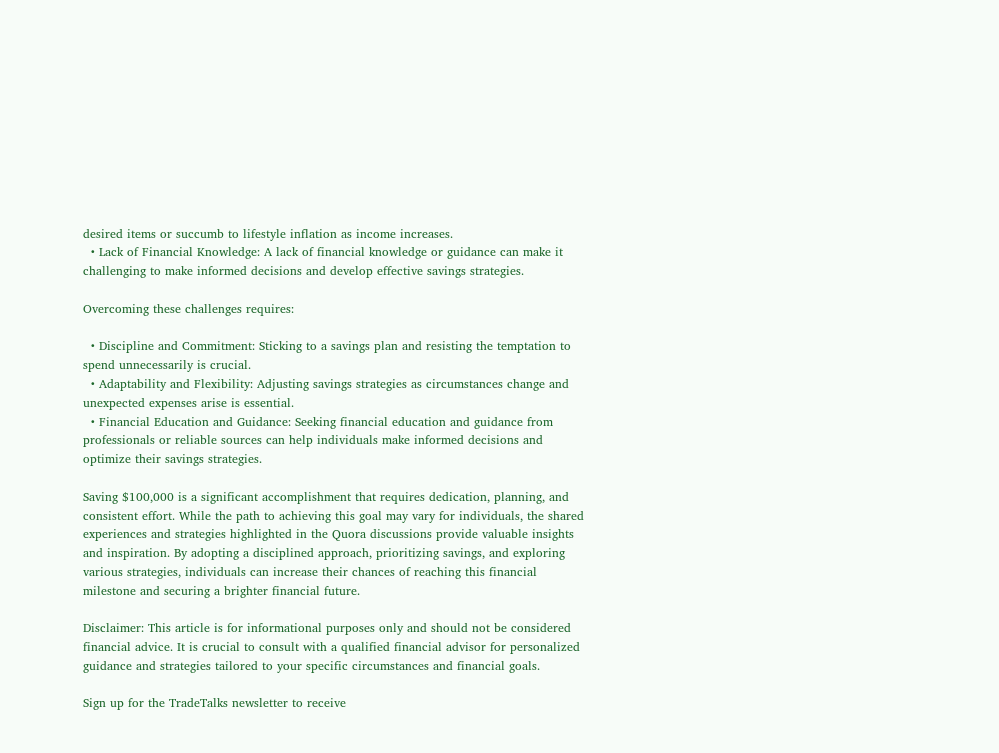desired items or succumb to lifestyle inflation as income increases.
  • Lack of Financial Knowledge: A lack of financial knowledge or guidance can make it challenging to make informed decisions and develop effective savings strategies.

Overcoming these challenges requires:

  • Discipline and Commitment: Sticking to a savings plan and resisting the temptation to spend unnecessarily is crucial.
  • Adaptability and Flexibility: Adjusting savings strategies as circumstances change and unexpected expenses arise is essential.
  • Financial Education and Guidance: Seeking financial education and guidance from professionals or reliable sources can help individuals make informed decisions and optimize their savings strategies.

Saving $100,000 is a significant accomplishment that requires dedication, planning, and consistent effort. While the path to achieving this goal may vary for individuals, the shared experiences and strategies highlighted in the Quora discussions provide valuable insights and inspiration. By adopting a disciplined approach, prioritizing savings, and exploring various strategies, individuals can increase their chances of reaching this financial milestone and securing a brighter financial future.

Disclaimer: This article is for informational purposes only and should not be considered financial advice. It is crucial to consult with a qualified financial advisor for personalized guidance and strategies tailored to your specific circumstances and financial goals.

Sign up for the TradeTalks newsletter to receive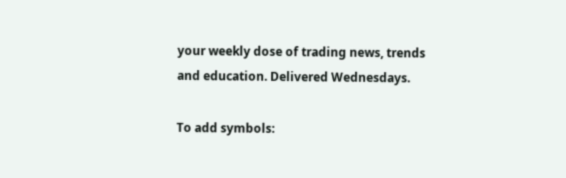your weekly dose of trading news, trends and education. Delivered Wednesdays.

To add symbols: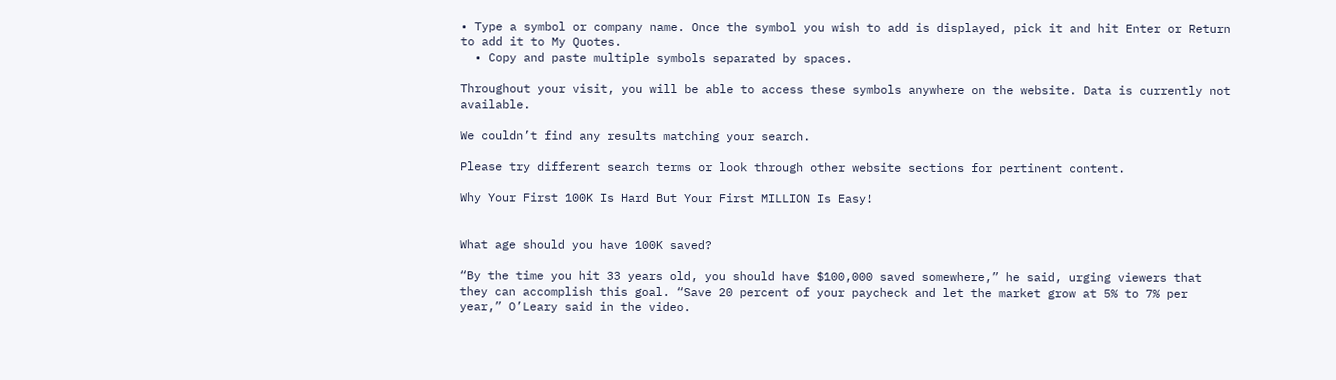• Type a symbol or company name. Once the symbol you wish to add is displayed, pick it and hit Enter or Return to add it to My Quotes.
  • Copy and paste multiple symbols separated by spaces.

Throughout your visit, you will be able to access these symbols anywhere on the website. Data is currently not available.

We couldn’t find any results matching your search.

Please try different search terms or look through other website sections for pertinent content.

Why Your First 100K Is Hard But Your First MILLION Is Easy!


What age should you have 100K saved?

“By the time you hit 33 years old, you should have $100,000 saved somewhere,” he said, urging viewers that they can accomplish this goal. “Save 20 percent of your paycheck and let the market grow at 5% to 7% per year,” O’Leary said in the video.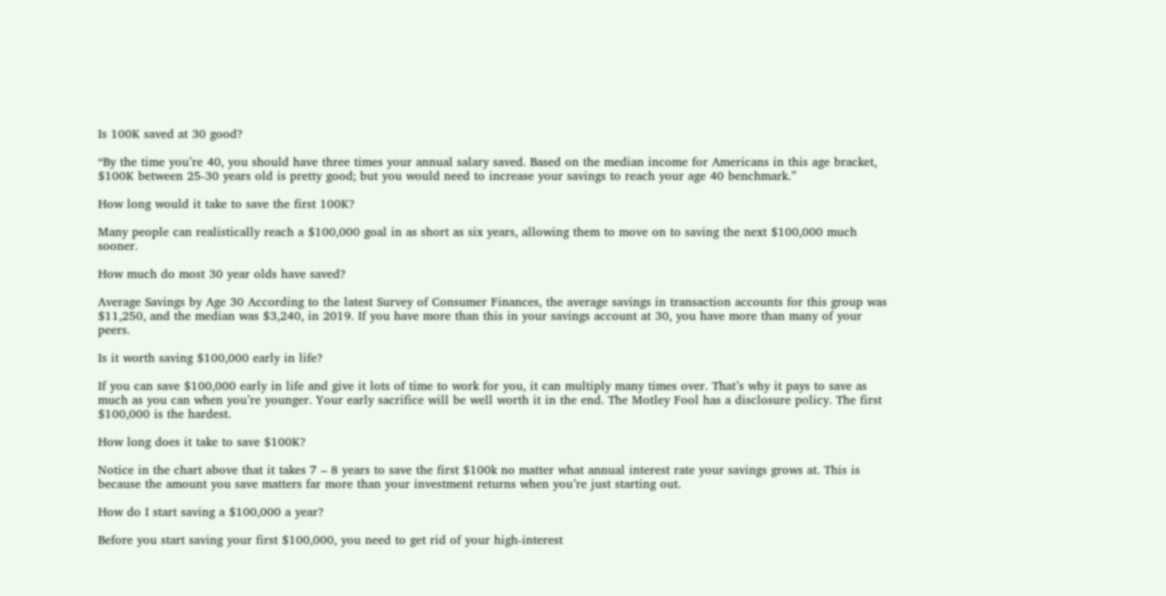Is 100K saved at 30 good?

“By the time you’re 40, you should have three times your annual salary saved. Based on the median income for Americans in this age bracket, $100K between 25-30 years old is pretty good; but you would need to increase your savings to reach your age 40 benchmark.”

How long would it take to save the first 100K?

Many people can realistically reach a $100,000 goal in as short as six years, allowing them to move on to saving the next $100,000 much sooner.

How much do most 30 year olds have saved?

Average Savings by Age 30 According to the latest Survey of Consumer Finances, the average savings in transaction accounts for this group was $11,250, and the median was $3,240, in 2019. If you have more than this in your savings account at 30, you have more than many of your peers.

Is it worth saving $100,000 early in life?

If you can save $100,000 early in life and give it lots of time to work for you, it can multiply many times over. That’s why it pays to save as much as you can when you’re younger. Your early sacrifice will be well worth it in the end. The Motley Fool has a disclosure policy. The first $100,000 is the hardest.

How long does it take to save $100K?

Notice in the chart above that it takes 7 – 8 years to save the first $100k no matter what annual interest rate your savings grows at. This is because the amount you save matters far more than your investment returns when you’re just starting out.

How do I start saving a $100,000 a year?

Before you start saving your first $100,000, you need to get rid of your high-interest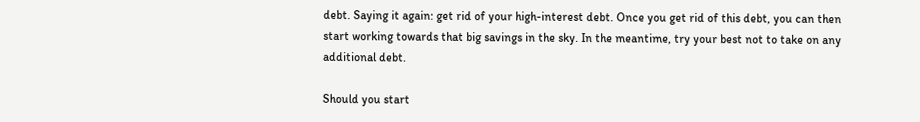debt. Saying it again: get rid of your high-interest debt. Once you get rid of this debt, you can then start working towards that big savings in the sky. In the meantime, try your best not to take on any additional debt.

Should you start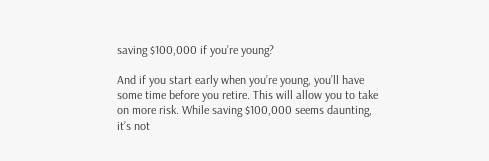saving $100,000 if you’re young?

And if you start early when you’re young, you’ll have some time before you retire. This will allow you to take on more risk. While saving $100,000 seems daunting, it’s not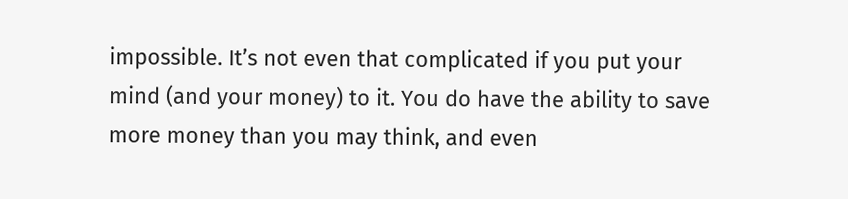impossible. It’s not even that complicated if you put your mind (and your money) to it. You do have the ability to save more money than you may think, and even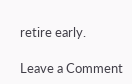retire early.

Leave a Comment